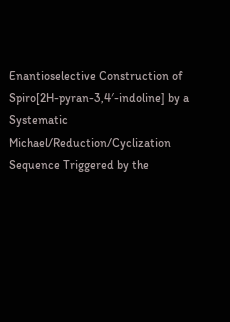Enantioselective Construction of Spiro[2H-pyran-3,4′-indoline] by a Systematic Michael/Reduction/Cyclization Sequence Triggered by the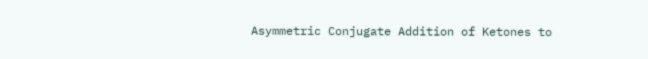Asymmetric Conjugate Addition of Ketones to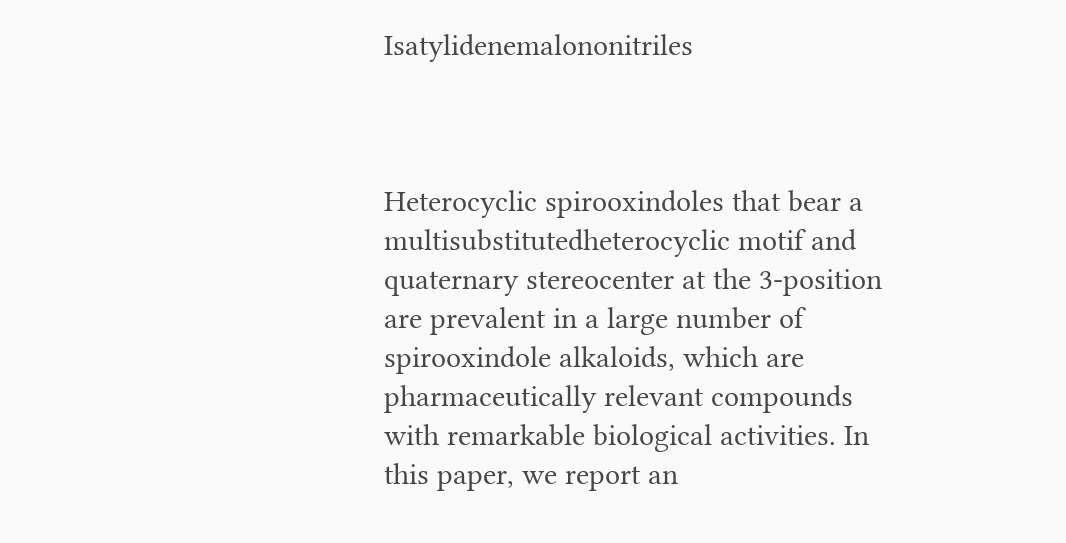Isatylidenemalononitriles



Heterocyclic spirooxindoles that bear a multisubstitutedheterocyclic motif and quaternary stereocenter at the 3-position are prevalent in a large number of spirooxindole alkaloids, which are pharmaceutically relevant compounds with remarkable biological activities. In this paper, we report an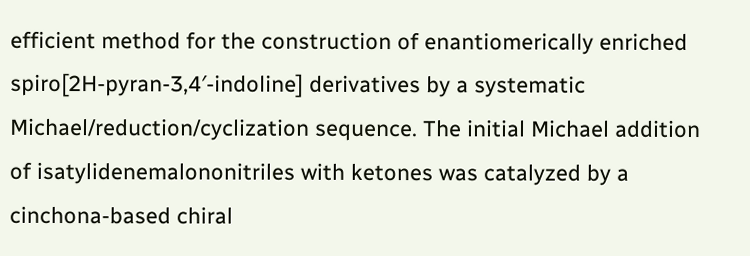efficient method for the construction of enantiomerically enriched spiro[2H-pyran-3,4′-indoline] derivatives by a systematic Michael/reduction/cyclization sequence. The initial Michael addition of isatylidenemalononitriles with ketones was catalyzed by a cinchona-based chiral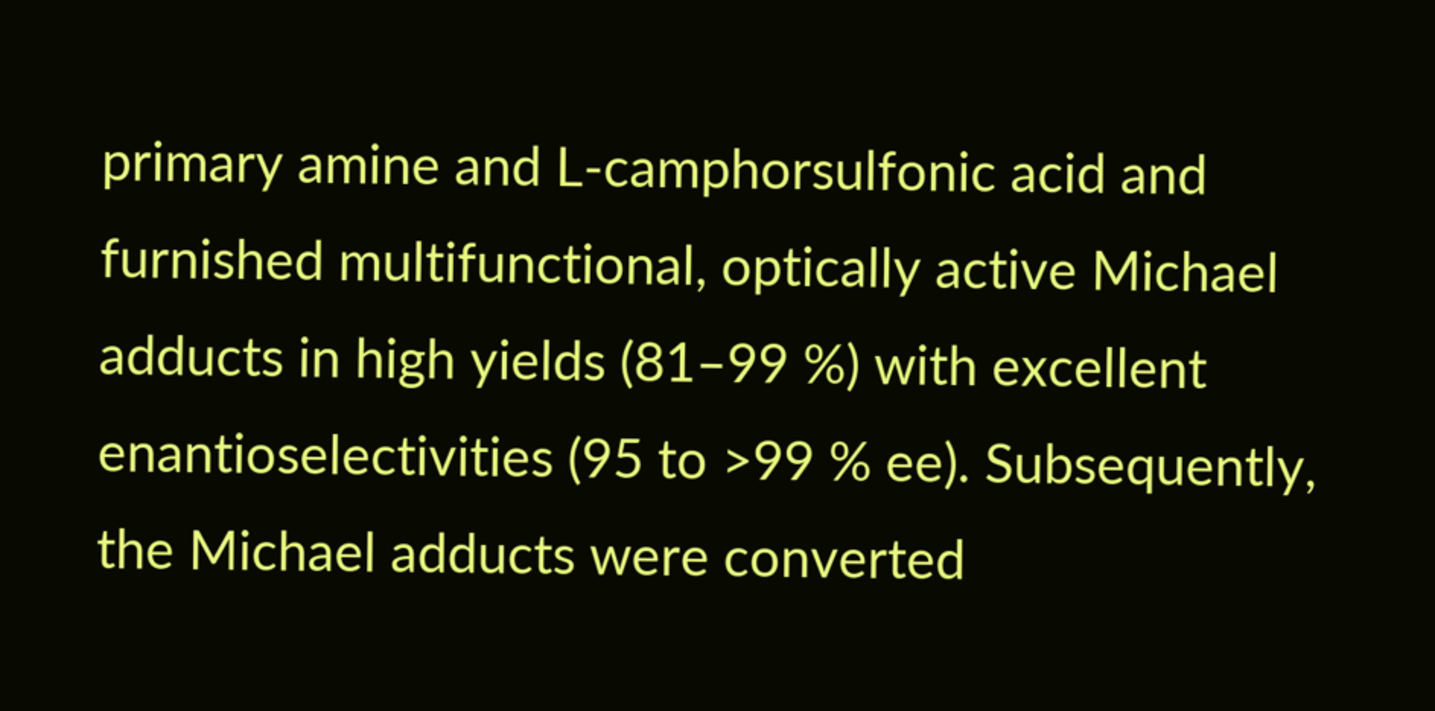primary amine and L-camphorsulfonic acid and furnished multifunctional, optically active Michael adducts in high yields (81–99 %) with excellent enantioselectivities (95 to >99 % ee). Subsequently, the Michael adducts were converted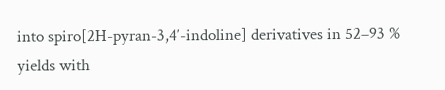into spiro[2H-pyran-3,4′-indoline] derivatives in 52–93 % yields with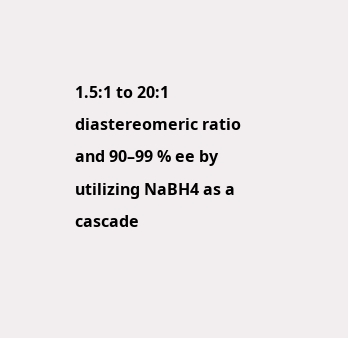1.5:1 to 20:1 diastereomeric ratio and 90–99 % ee by utilizing NaBH4 as a cascade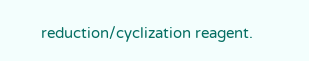reduction/cyclization reagent.